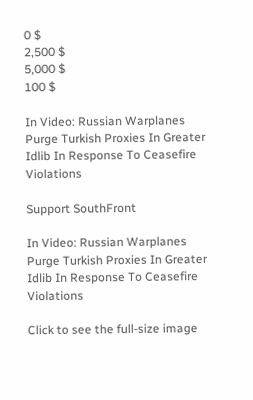0 $
2,500 $
5,000 $
100 $

In Video: Russian Warplanes Purge Turkish Proxies In Greater Idlib In Response To Ceasefire Violations

Support SouthFront

In Video: Russian Warplanes Purge Turkish Proxies In Greater Idlib In Response To Ceasefire Violations

Click to see the full-size image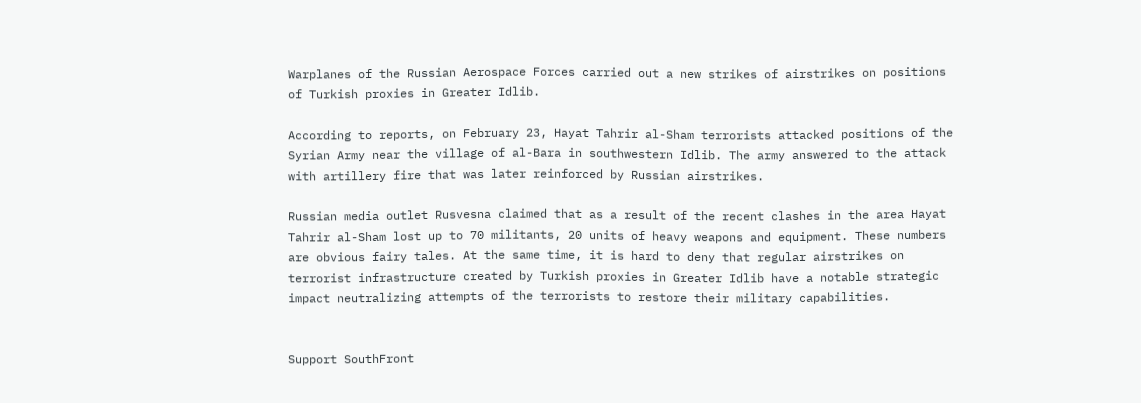Warplanes of the Russian Aerospace Forces carried out a new strikes of airstrikes on positions of Turkish proxies in Greater Idlib.

According to reports, on February 23, Hayat Tahrir al-Sham terrorists attacked positions of the Syrian Army near the village of al-Bara in southwestern Idlib. The army answered to the attack with artillery fire that was later reinforced by Russian airstrikes.

Russian media outlet Rusvesna claimed that as a result of the recent clashes in the area Hayat Tahrir al-Sham lost up to 70 militants, 20 units of heavy weapons and equipment. These numbers are obvious fairy tales. At the same time, it is hard to deny that regular airstrikes on terrorist infrastructure created by Turkish proxies in Greater Idlib have a notable strategic impact neutralizing attempts of the terrorists to restore their military capabilities.


Support SouthFront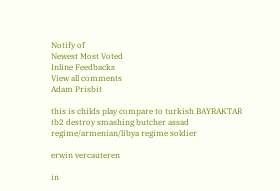Notify of
Newest Most Voted
Inline Feedbacks
View all comments
Adam Prisbit

this is childs play compare to turkish BAYRAKTAR tb2 destroy smashing butcher assad regime/armenian/libya regime soldier

erwin vercauteren

in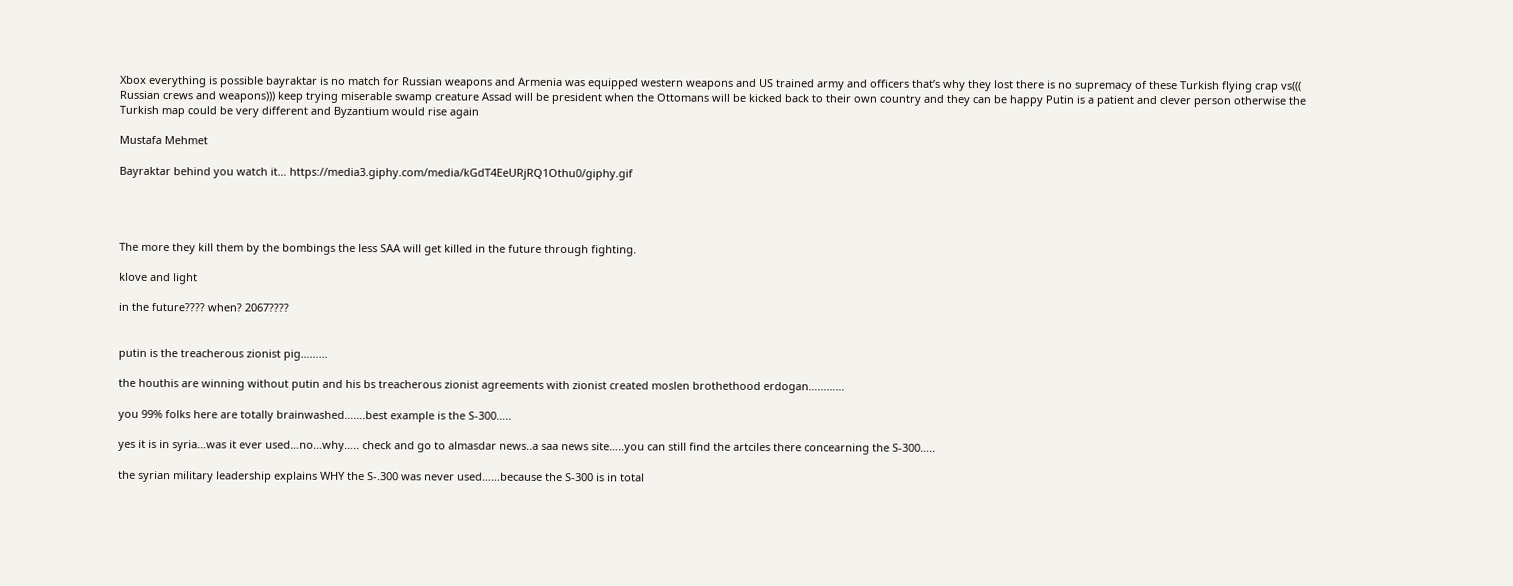Xbox everything is possible bayraktar is no match for Russian weapons and Armenia was equipped western weapons and US trained army and officers that’s why they lost there is no supremacy of these Turkish flying crap vs((( Russian crews and weapons))) keep trying miserable swamp creature Assad will be president when the Ottomans will be kicked back to their own country and they can be happy Putin is a patient and clever person otherwise the Turkish map could be very different and Byzantium would rise again

Mustafa Mehmet

Bayraktar behind you watch it… https://media3.giphy.com/media/kGdT4EeURjRQ1Othu0/giphy.gif




The more they kill them by the bombings the less SAA will get killed in the future through fighting.

klove and light

in the future???? when? 2067????


putin is the treacherous zionist pig………

the houthis are winning without putin and his bs treacherous zionist agreements with zionist created moslen brothethood erdogan…………

you 99% folks here are totally brainwashed…….best example is the S-300…..

yes it is in syria…was it ever used…no…why….. check and go to almasdar news..a saa news site…..you can still find the artciles there concearning the S-300…..

the syrian military leadership explains WHY the S-.300 was never used……because the S-300 is in total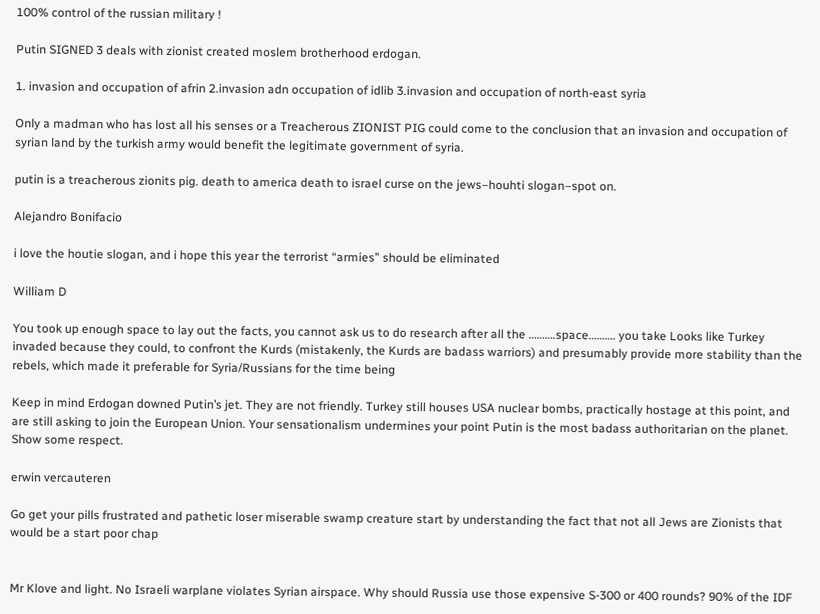100% control of the russian military !

Putin SIGNED 3 deals with zionist created moslem brotherhood erdogan.

1. invasion and occupation of afrin 2.invasion adn occupation of idlib 3.invasion and occupation of north-east syria

Only a madman who has lost all his senses or a Treacherous ZIONIST PIG could come to the conclusion that an invasion and occupation of syrian land by the turkish army would benefit the legitimate government of syria.

putin is a treacherous zionits pig. death to america death to israel curse on the jews–houhti slogan–spot on.

Alejandro Bonifacio

i love the houtie slogan, and i hope this year the terrorist “armies” should be eliminated

William D

You took up enough space to lay out the facts, you cannot ask us to do research after all the ……….space………. you take Looks like Turkey invaded because they could, to confront the Kurds (mistakenly, the Kurds are badass warriors) and presumably provide more stability than the rebels, which made it preferable for Syria/Russians for the time being

Keep in mind Erdogan downed Putin’s jet. They are not friendly. Turkey still houses USA nuclear bombs, practically hostage at this point, and are still asking to join the European Union. Your sensationalism undermines your point Putin is the most badass authoritarian on the planet. Show some respect.

erwin vercauteren

Go get your pills frustrated and pathetic loser miserable swamp creature start by understanding the fact that not all Jews are Zionists that would be a start poor chap


Mr Klove and light. No Israeli warplane violates Syrian airspace. Why should Russia use those expensive S-300 or 400 rounds? 90% of the IDF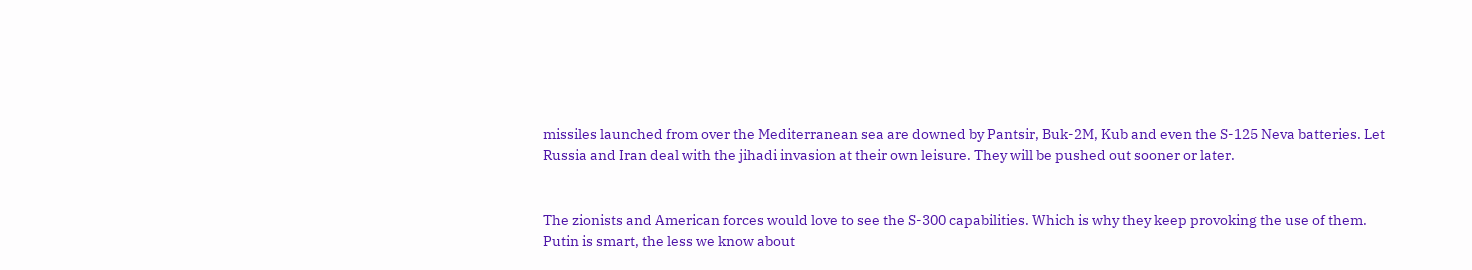missiles launched from over the Mediterranean sea are downed by Pantsir, Buk-2M, Kub and even the S-125 Neva batteries. Let Russia and Iran deal with the jihadi invasion at their own leisure. They will be pushed out sooner or later.


The zionists and American forces would love to see the S-300 capabilities. Which is why they keep provoking the use of them. Putin is smart, the less we know about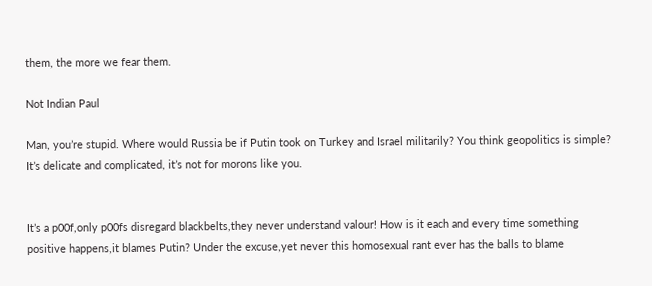them, the more we fear them.

Not Indian Paul

Man, you’re stupid. Where would Russia be if Putin took on Turkey and Israel militarily? You think geopolitics is simple? It’s delicate and complicated, it’s not for morons like you.


It’s a p00f,only p00fs disregard blackbelts,they never understand valour! How is it each and every time something positive happens,it blames Putin? Under the excuse,yet never this homosexual rant ever has the balls to blame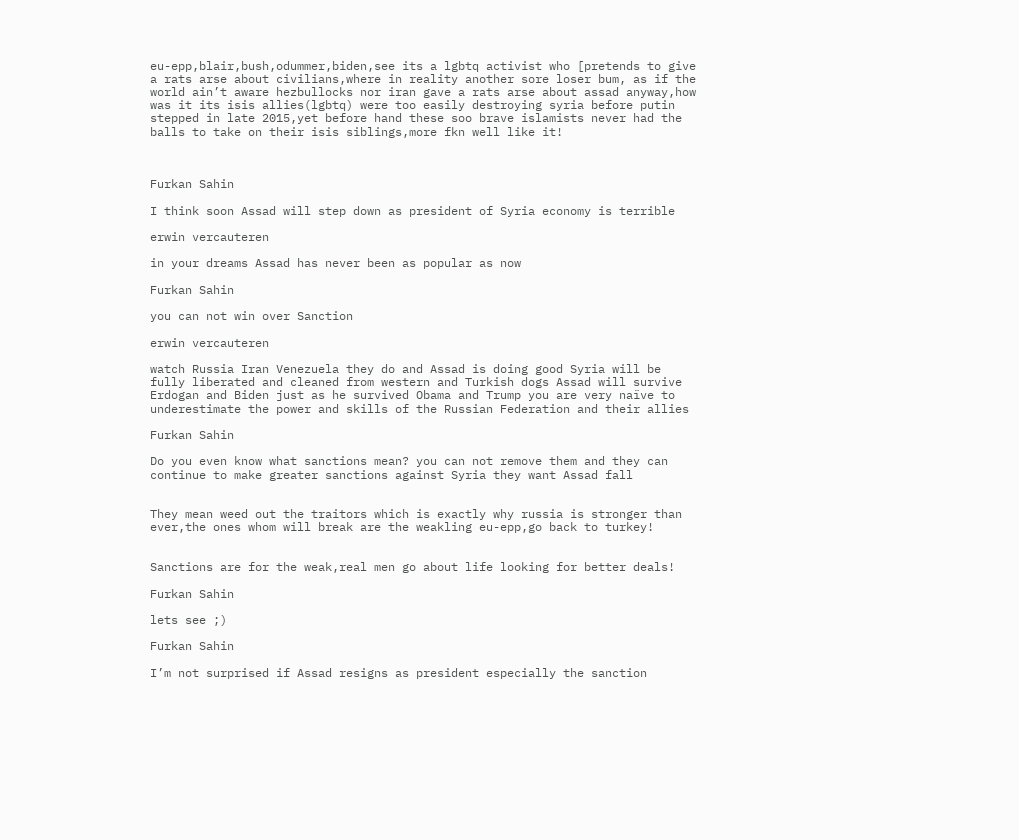eu-epp,blair,bush,odummer,biden,see its a lgbtq activist who [pretends to give a rats arse about civilians,where in reality another sore loser bum, as if the world ain’t aware hezbullocks nor iran gave a rats arse about assad anyway,how was it its isis allies(lgbtq) were too easily destroying syria before putin stepped in late 2015,yet before hand these soo brave islamists never had the balls to take on their isis siblings,more fkn well like it!



Furkan Sahin

I think soon Assad will step down as president of Syria economy is terrible

erwin vercauteren

in your dreams Assad has never been as popular as now

Furkan Sahin

you can not win over Sanction

erwin vercauteren

watch Russia Iran Venezuela they do and Assad is doing good Syria will be fully liberated and cleaned from western and Turkish dogs Assad will survive Erdogan and Biden just as he survived Obama and Trump you are very naïve to underestimate the power and skills of the Russian Federation and their allies

Furkan Sahin

Do you even know what sanctions mean? you can not remove them and they can continue to make greater sanctions against Syria they want Assad fall


They mean weed out the traitors which is exactly why russia is stronger than ever,the ones whom will break are the weakling eu-epp,go back to turkey!


Sanctions are for the weak,real men go about life looking for better deals!

Furkan Sahin

lets see ;)

Furkan Sahin

I’m not surprised if Assad resigns as president especially the sanction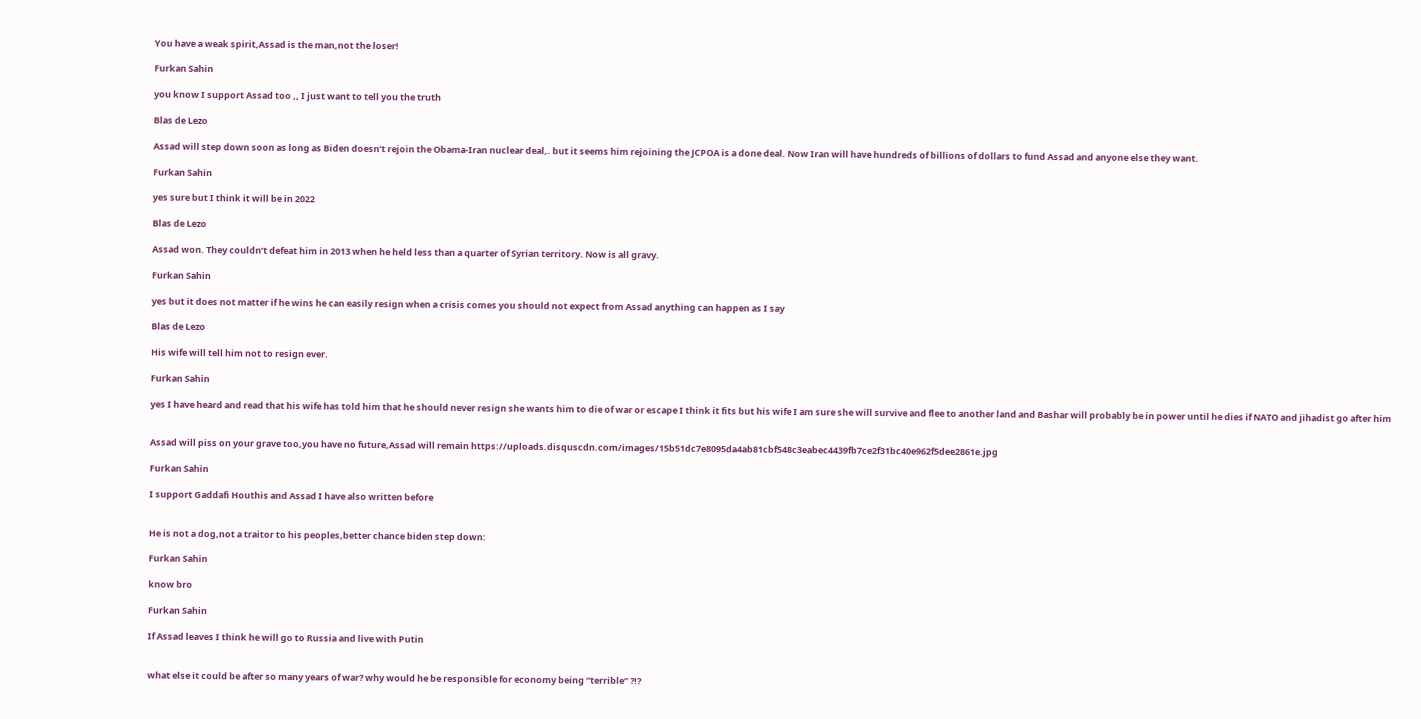You have a weak spirit,Assad is the man,not the loser!

Furkan Sahin

you know I support Assad too ,, I just want to tell you the truth

Blas de Lezo

Assad will step down soon as long as Biden doesn’t rejoin the Obama-Iran nuclear deal,. but it seems him rejoining the JCPOA is a done deal. Now Iran will have hundreds of billions of dollars to fund Assad and anyone else they want.

Furkan Sahin

yes sure but I think it will be in 2022

Blas de Lezo

Assad won. They couldn’t defeat him in 2013 when he held less than a quarter of Syrian territory. Now is all gravy.

Furkan Sahin

yes but it does not matter if he wins he can easily resign when a crisis comes you should not expect from Assad anything can happen as I say

Blas de Lezo

His wife will tell him not to resign ever.

Furkan Sahin

yes I have heard and read that his wife has told him that he should never resign she wants him to die of war or escape I think it fits but his wife I am sure she will survive and flee to another land and Bashar will probably be in power until he dies if NATO and jihadist go after him


Assad will piss on your grave too,you have no future,Assad will remain https://uploads.disquscdn.com/images/15b51dc7e8095da4ab81cbf548c3eabec4439fb7ce2f31bc40e962f5dee2861e.jpg

Furkan Sahin

I support Gaddafi Houthis and Assad I have also written before


He is not a dog,not a traitor to his peoples,better chance biden step down:

Furkan Sahin

know bro

Furkan Sahin

If Assad leaves I think he will go to Russia and live with Putin


what else it could be after so many years of war? why would he be responsible for economy being “terrible” ?!?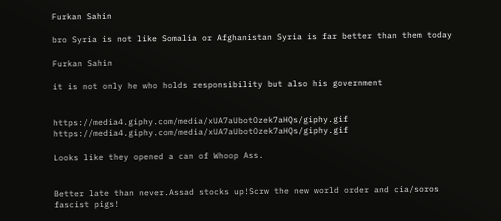Furkan Sahin

bro Syria is not like Somalia or Afghanistan Syria is far better than them today

Furkan Sahin

it is not only he who holds responsibility but also his government


https://media4.giphy.com/media/xUA7aUbotOzek7aHQs/giphy.gif https://media4.giphy.com/media/xUA7aUbotOzek7aHQs/giphy.gif

Looks like they opened a can of Whoop Ass.


Better late than never.Assad stocks up!Scrw the new world order and cia/soros fascist pigs!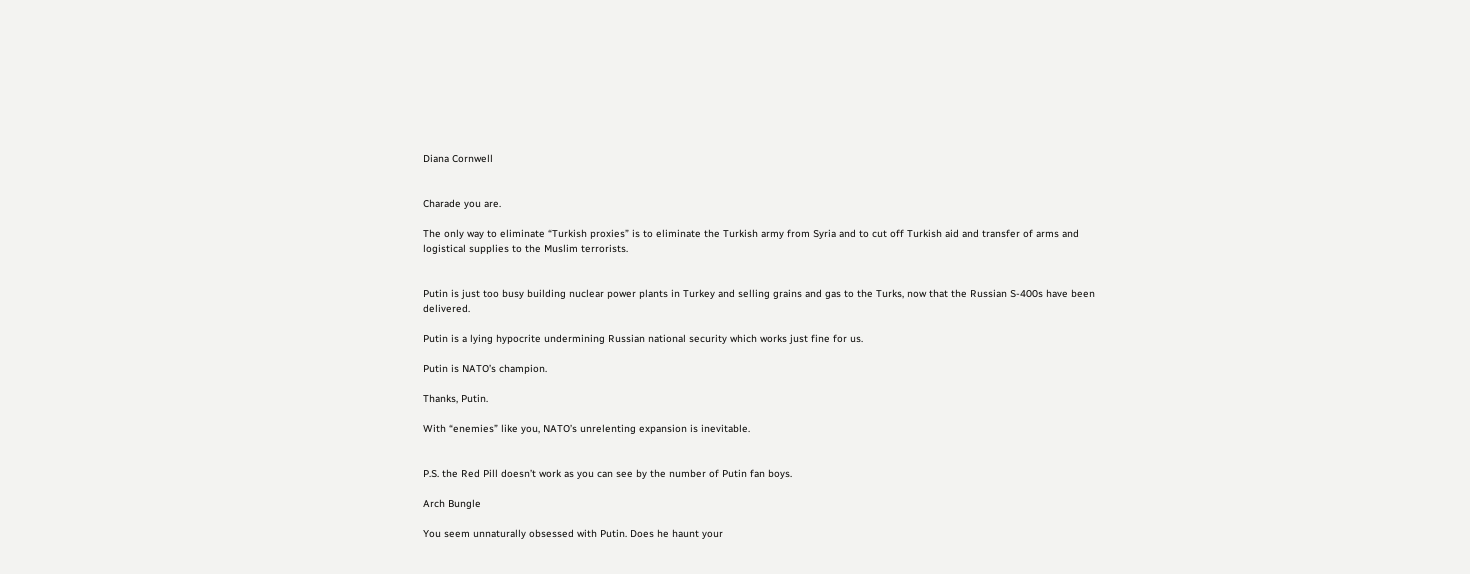Diana Cornwell


Charade you are.

The only way to eliminate “Turkish proxies” is to eliminate the Turkish army from Syria and to cut off Turkish aid and transfer of arms and logistical supplies to the Muslim terrorists.


Putin is just too busy building nuclear power plants in Turkey and selling grains and gas to the Turks, now that the Russian S-400s have been delivered.

Putin is a lying hypocrite undermining Russian national security which works just fine for us.

Putin is NATO’s champion.

Thanks, Putin.

With “enemies” like you, NATO’s unrelenting expansion is inevitable.


P.S. the Red Pill doesn’t work as you can see by the number of Putin fan boys.

Arch Bungle

You seem unnaturally obsessed with Putin. Does he haunt your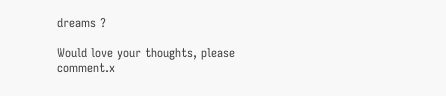dreams ?

Would love your thoughts, please comment.x